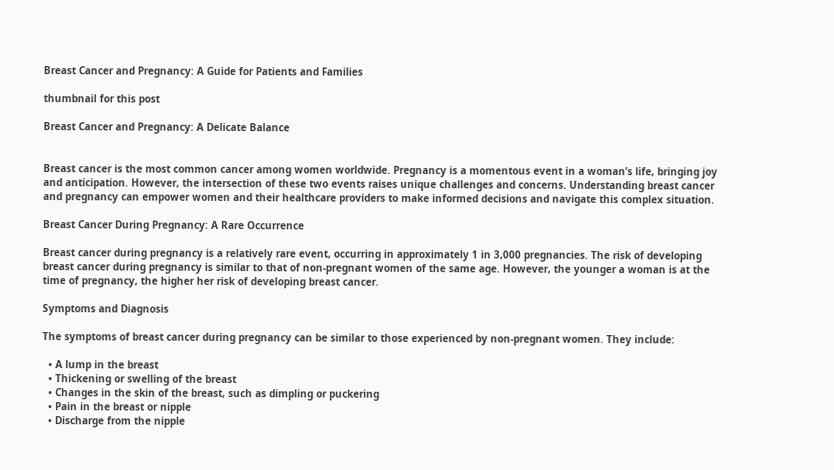Breast Cancer and Pregnancy: A Guide for Patients and Families

thumbnail for this post

Breast Cancer and Pregnancy: A Delicate Balance


Breast cancer is the most common cancer among women worldwide. Pregnancy is a momentous event in a woman’s life, bringing joy and anticipation. However, the intersection of these two events raises unique challenges and concerns. Understanding breast cancer and pregnancy can empower women and their healthcare providers to make informed decisions and navigate this complex situation.

Breast Cancer During Pregnancy: A Rare Occurrence

Breast cancer during pregnancy is a relatively rare event, occurring in approximately 1 in 3,000 pregnancies. The risk of developing breast cancer during pregnancy is similar to that of non-pregnant women of the same age. However, the younger a woman is at the time of pregnancy, the higher her risk of developing breast cancer.

Symptoms and Diagnosis

The symptoms of breast cancer during pregnancy can be similar to those experienced by non-pregnant women. They include:

  • A lump in the breast
  • Thickening or swelling of the breast
  • Changes in the skin of the breast, such as dimpling or puckering
  • Pain in the breast or nipple
  • Discharge from the nipple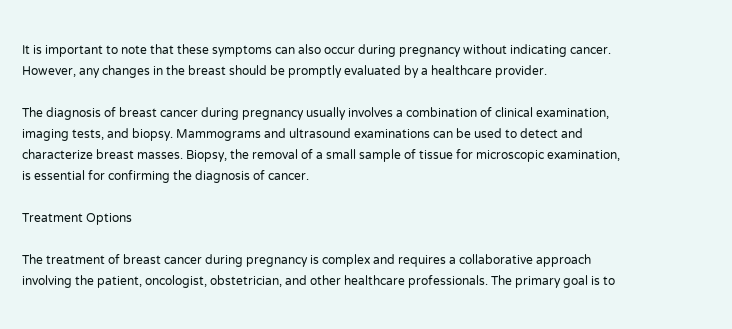It is important to note that these symptoms can also occur during pregnancy without indicating cancer. However, any changes in the breast should be promptly evaluated by a healthcare provider.

The diagnosis of breast cancer during pregnancy usually involves a combination of clinical examination, imaging tests, and biopsy. Mammograms and ultrasound examinations can be used to detect and characterize breast masses. Biopsy, the removal of a small sample of tissue for microscopic examination, is essential for confirming the diagnosis of cancer.

Treatment Options

The treatment of breast cancer during pregnancy is complex and requires a collaborative approach involving the patient, oncologist, obstetrician, and other healthcare professionals. The primary goal is to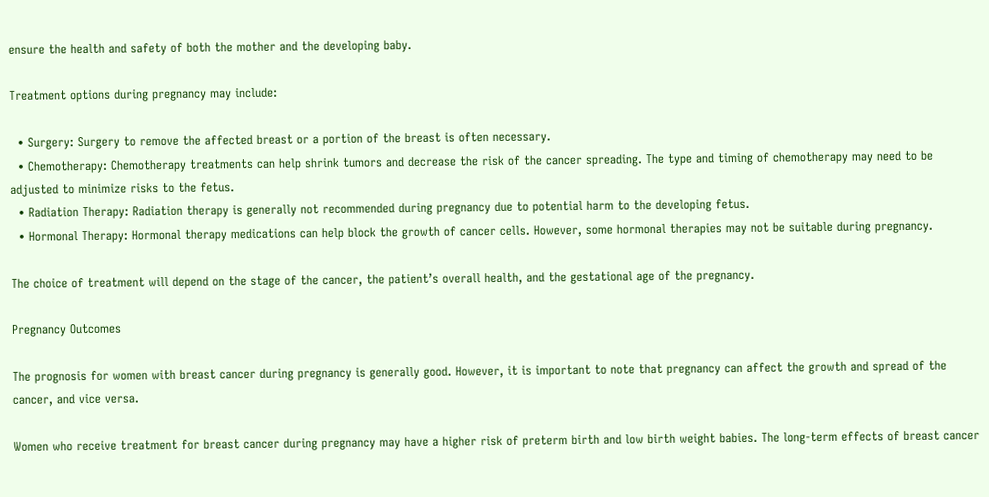ensure the health and safety of both the mother and the developing baby.

Treatment options during pregnancy may include:

  • Surgery: Surgery to remove the affected breast or a portion of the breast is often necessary.
  • Chemotherapy: Chemotherapy treatments can help shrink tumors and decrease the risk of the cancer spreading. The type and timing of chemotherapy may need to be adjusted to minimize risks to the fetus.
  • Radiation Therapy: Radiation therapy is generally not recommended during pregnancy due to potential harm to the developing fetus.
  • Hormonal Therapy: Hormonal therapy medications can help block the growth of cancer cells. However, some hormonal therapies may not be suitable during pregnancy.

The choice of treatment will depend on the stage of the cancer, the patient’s overall health, and the gestational age of the pregnancy.

Pregnancy Outcomes

The prognosis for women with breast cancer during pregnancy is generally good. However, it is important to note that pregnancy can affect the growth and spread of the cancer, and vice versa.

Women who receive treatment for breast cancer during pregnancy may have a higher risk of preterm birth and low birth weight babies. The long-term effects of breast cancer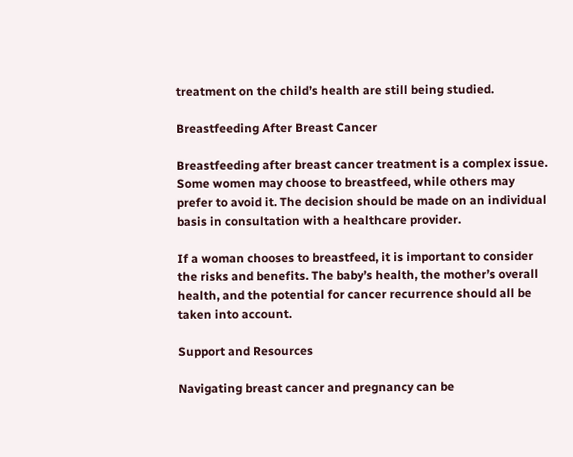treatment on the child’s health are still being studied.

Breastfeeding After Breast Cancer

Breastfeeding after breast cancer treatment is a complex issue. Some women may choose to breastfeed, while others may prefer to avoid it. The decision should be made on an individual basis in consultation with a healthcare provider.

If a woman chooses to breastfeed, it is important to consider the risks and benefits. The baby’s health, the mother’s overall health, and the potential for cancer recurrence should all be taken into account.

Support and Resources

Navigating breast cancer and pregnancy can be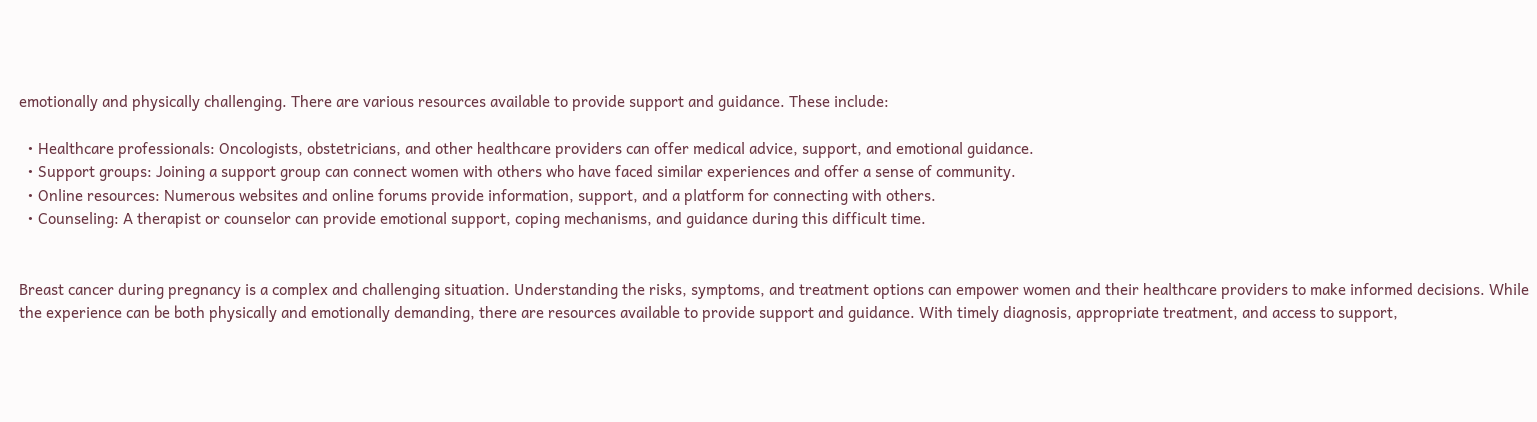emotionally and physically challenging. There are various resources available to provide support and guidance. These include:

  • Healthcare professionals: Oncologists, obstetricians, and other healthcare providers can offer medical advice, support, and emotional guidance.
  • Support groups: Joining a support group can connect women with others who have faced similar experiences and offer a sense of community.
  • Online resources: Numerous websites and online forums provide information, support, and a platform for connecting with others.
  • Counseling: A therapist or counselor can provide emotional support, coping mechanisms, and guidance during this difficult time.


Breast cancer during pregnancy is a complex and challenging situation. Understanding the risks, symptoms, and treatment options can empower women and their healthcare providers to make informed decisions. While the experience can be both physically and emotionally demanding, there are resources available to provide support and guidance. With timely diagnosis, appropriate treatment, and access to support,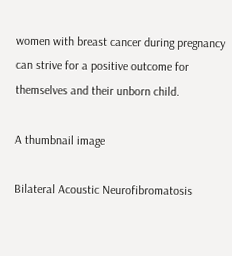women with breast cancer during pregnancy can strive for a positive outcome for themselves and their unborn child.

A thumbnail image

Bilateral Acoustic Neurofibromatosis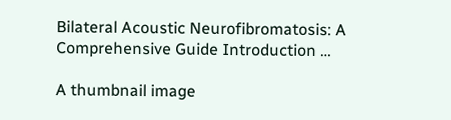Bilateral Acoustic Neurofibromatosis: A Comprehensive Guide Introduction …

A thumbnail image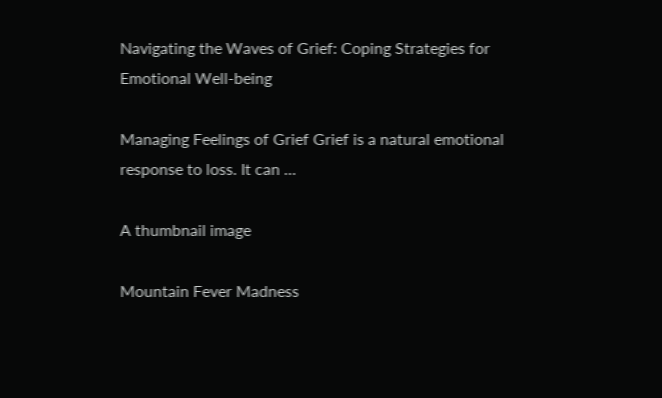Navigating the Waves of Grief: Coping Strategies for Emotional Well-being

Managing Feelings of Grief Grief is a natural emotional response to loss. It can …

A thumbnail image

Mountain Fever Madness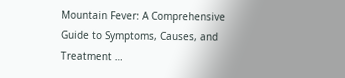Mountain Fever: A Comprehensive Guide to Symptoms, Causes, and Treatment …